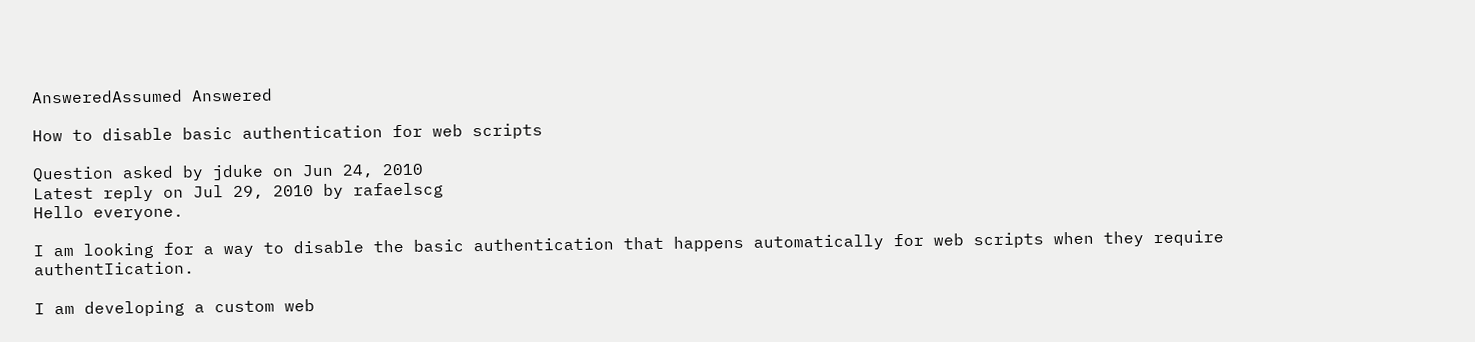AnsweredAssumed Answered

How to disable basic authentication for web scripts

Question asked by jduke on Jun 24, 2010
Latest reply on Jul 29, 2010 by rafaelscg
Hello everyone.

I am looking for a way to disable the basic authentication that happens automatically for web scripts when they require authentIication.

I am developing a custom web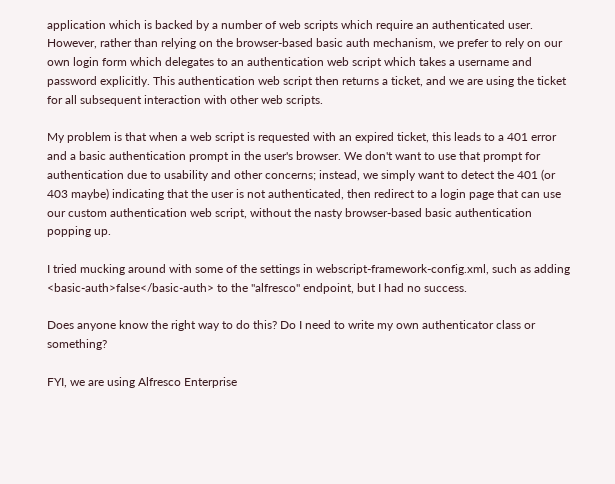application which is backed by a number of web scripts which require an authenticated user. However, rather than relying on the browser-based basic auth mechanism, we prefer to rely on our own login form which delegates to an authentication web script which takes a username and password explicitly. This authentication web script then returns a ticket, and we are using the ticket for all subsequent interaction with other web scripts.

My problem is that when a web script is requested with an expired ticket, this leads to a 401 error and a basic authentication prompt in the user's browser. We don't want to use that prompt for authentication due to usability and other concerns; instead, we simply want to detect the 401 (or 403 maybe) indicating that the user is not authenticated, then redirect to a login page that can use our custom authentication web script, without the nasty browser-based basic authentication popping up.

I tried mucking around with some of the settings in webscript-framework-config.xml, such as adding <basic-auth>false</basic-auth> to the "alfresco" endpoint, but I had no success.

Does anyone know the right way to do this? Do I need to write my own authenticator class or something?

FYI, we are using Alfresco Enterprise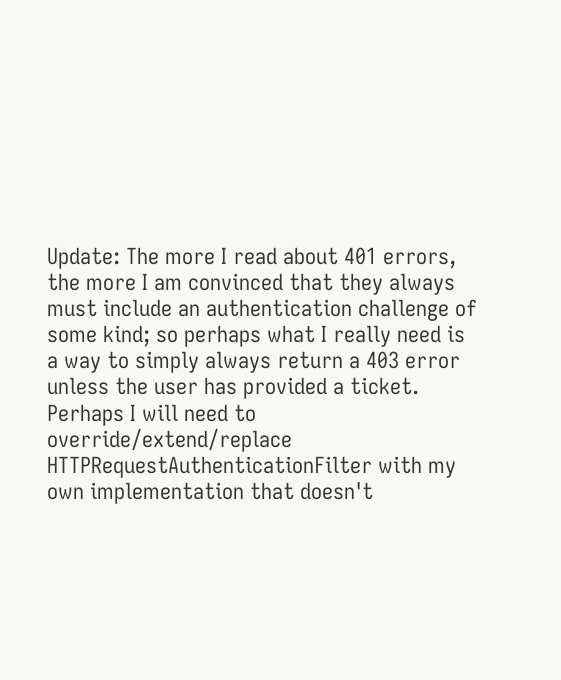Update: The more I read about 401 errors, the more I am convinced that they always must include an authentication challenge of some kind; so perhaps what I really need is a way to simply always return a 403 error unless the user has provided a ticket. Perhaps I will need to override/extend/replace HTTPRequestAuthenticationFilter with my own implementation that doesn't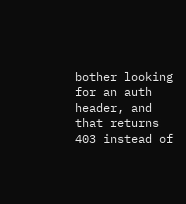bother looking for an auth header, and that returns 403 instead of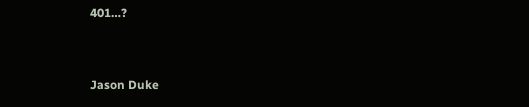401…?


Jason Duke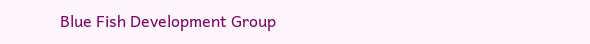Blue Fish Development Group